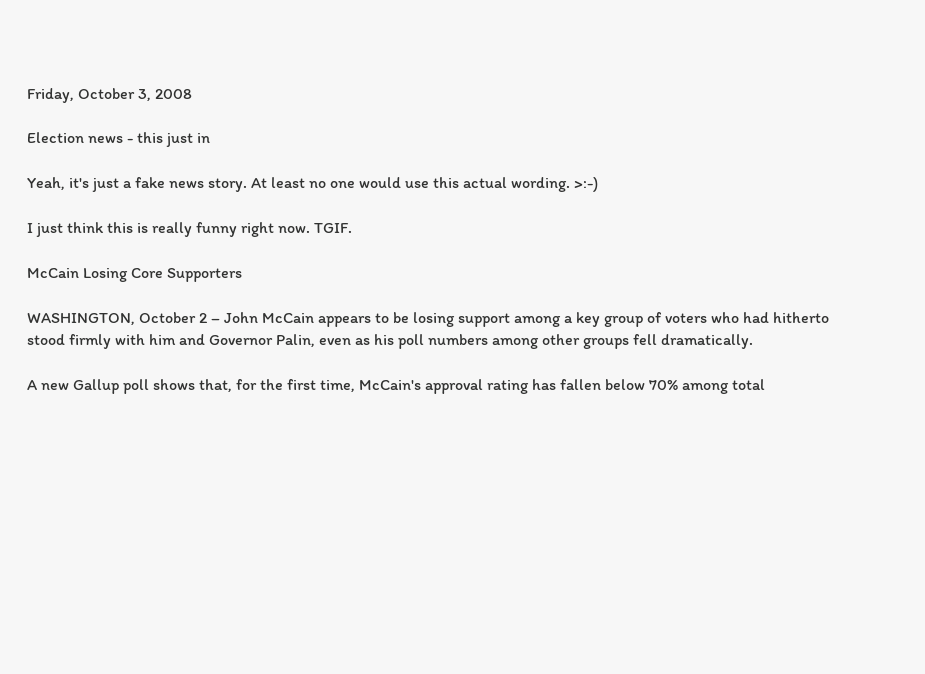Friday, October 3, 2008

Election news - this just in

Yeah, it's just a fake news story. At least no one would use this actual wording. >:-)

I just think this is really funny right now. TGIF.

McCain Losing Core Supporters

WASHINGTON, October 2 – John McCain appears to be losing support among a key group of voters who had hitherto stood firmly with him and Governor Palin, even as his poll numbers among other groups fell dramatically.

A new Gallup poll shows that, for the first time, McCain's approval rating has fallen below 70% among total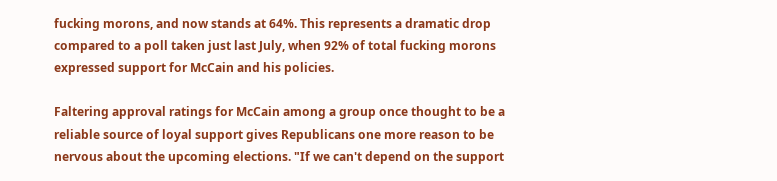fucking morons, and now stands at 64%. This represents a dramatic drop compared to a poll taken just last July, when 92% of total fucking morons expressed support for McCain and his policies.

Faltering approval ratings for McCain among a group once thought to be a reliable source of loyal support gives Republicans one more reason to be nervous about the upcoming elections. "If we can't depend on the support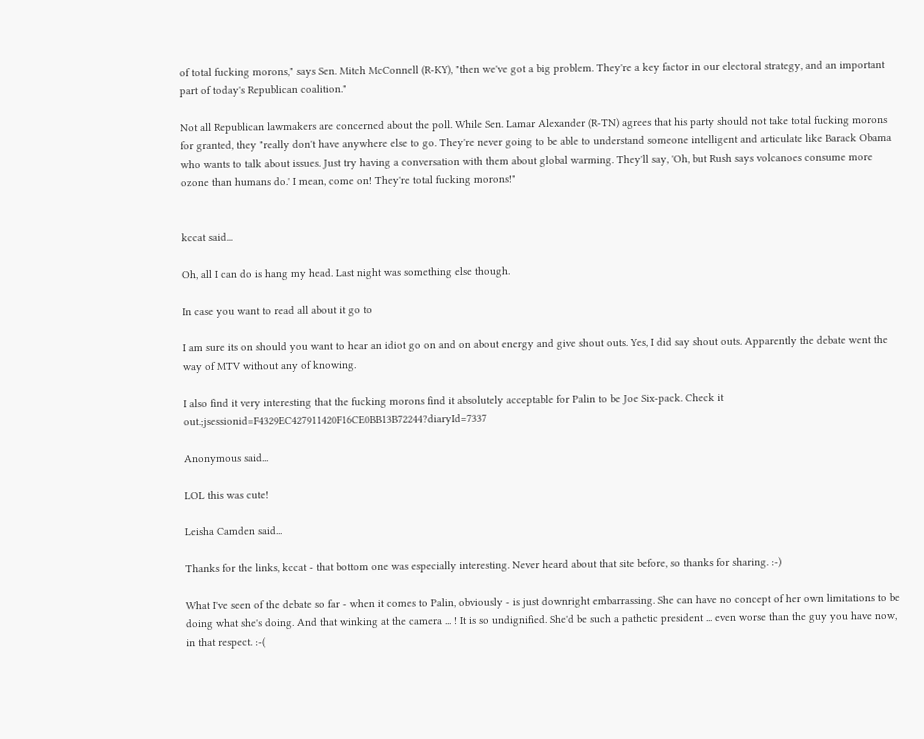of total fucking morons," says Sen. Mitch McConnell (R-KY), "then we've got a big problem. They're a key factor in our electoral strategy, and an important part of today's Republican coalition."

Not all Republican lawmakers are concerned about the poll. While Sen. Lamar Alexander (R-TN) agrees that his party should not take total fucking morons for granted, they "really don't have anywhere else to go. They're never going to be able to understand someone intelligent and articulate like Barack Obama who wants to talk about issues. Just try having a conversation with them about global warming. They'll say, 'Oh, but Rush says volcanoes consume more ozone than humans do.' I mean, come on! They're total fucking morons!"


kccat said...

Oh, all I can do is hang my head. Last night was something else though.

In case you want to read all about it go to

I am sure its on should you want to hear an idiot go on and on about energy and give shout outs. Yes, I did say shout outs. Apparently the debate went the way of MTV without any of knowing.

I also find it very interesting that the fucking morons find it absolutely acceptable for Palin to be Joe Six-pack. Check it out.;jsessionid=F4329EC427911420F16CE0BB13B72244?diaryId=7337

Anonymous said...

LOL this was cute!

Leisha Camden said...

Thanks for the links, kccat - that bottom one was especially interesting. Never heard about that site before, so thanks for sharing. :-)

What I've seen of the debate so far - when it comes to Palin, obviously - is just downright embarrassing. She can have no concept of her own limitations to be doing what she's doing. And that winking at the camera ... ! It is so undignified. She'd be such a pathetic president ... even worse than the guy you have now, in that respect. :-(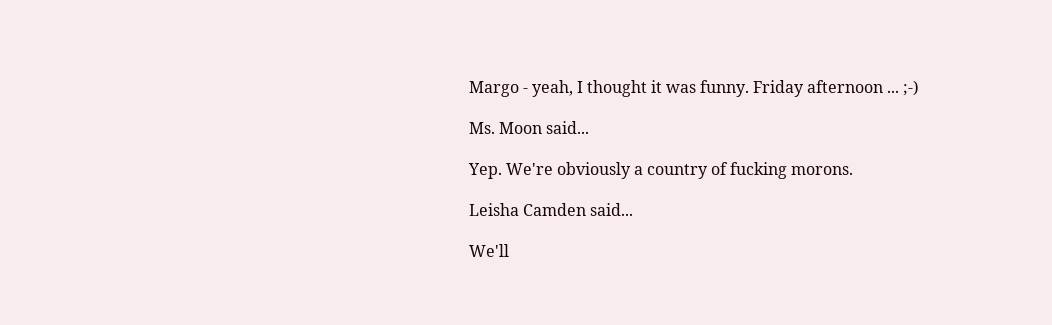Margo - yeah, I thought it was funny. Friday afternoon ... ;-)

Ms. Moon said...

Yep. We're obviously a country of fucking morons.

Leisha Camden said...

We'll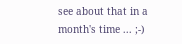see about that in a month's time ... ;-)